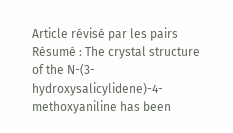Article révisé par les pairs
Résumé : The crystal structure of the N-(3-hydroxysalicylidene)-4-methoxyaniline has been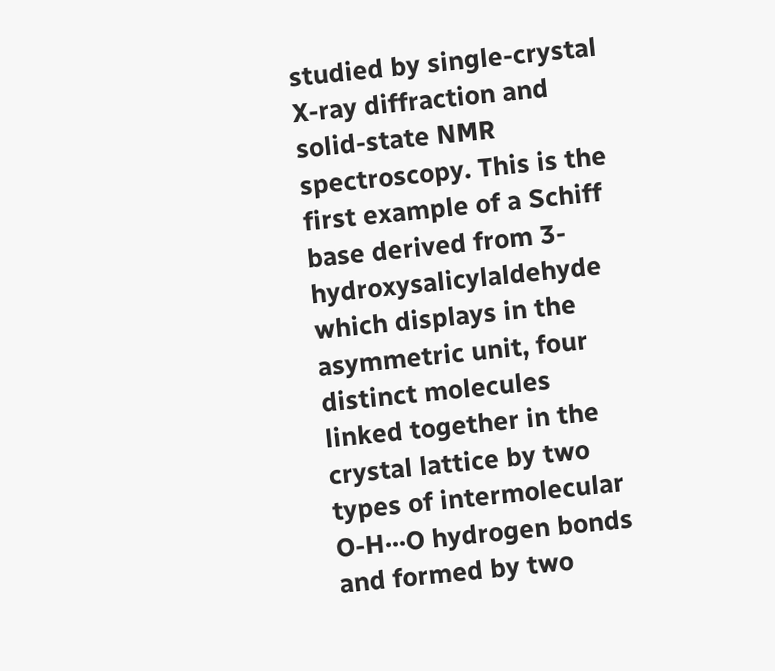studied by single-crystal X-ray diffraction and solid-state NMR spectroscopy. This is the first example of a Schiff base derived from 3-hydroxysalicylaldehyde which displays in the asymmetric unit, four distinct molecules linked together in the crystal lattice by two types of intermolecular O-H···O hydrogen bonds and formed by two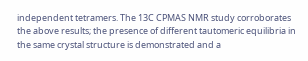independent tetramers. The 13C CPMAS NMR study corroborates the above results; the presence of different tautomeric equilibria in the same crystal structure is demonstrated and a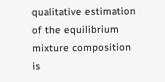qualitative estimation of the equilibrium mixture composition is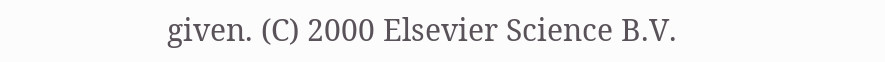given. (C) 2000 Elsevier Science B.V.